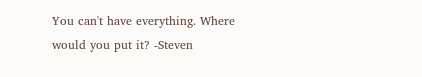You can't have everything. Where would you put it? -Steven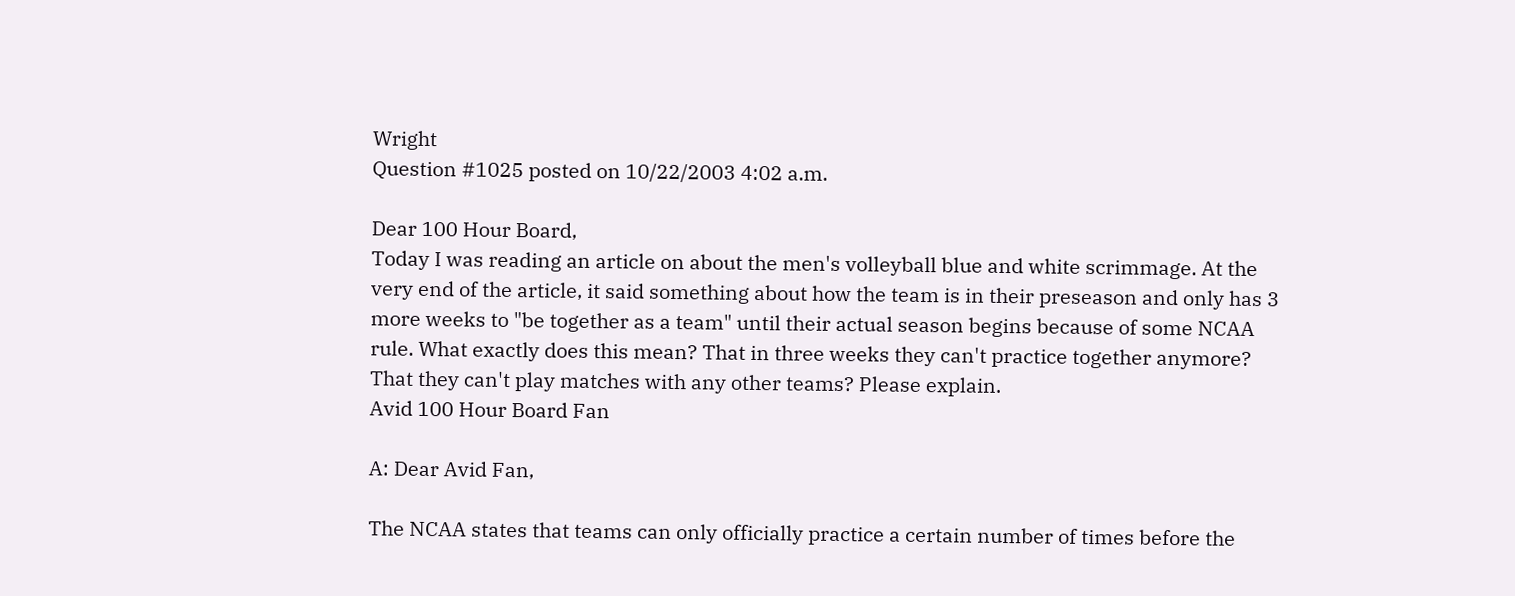Wright
Question #1025 posted on 10/22/2003 4:02 a.m.

Dear 100 Hour Board,
Today I was reading an article on about the men's volleyball blue and white scrimmage. At the very end of the article, it said something about how the team is in their preseason and only has 3 more weeks to "be together as a team" until their actual season begins because of some NCAA rule. What exactly does this mean? That in three weeks they can't practice together anymore? That they can't play matches with any other teams? Please explain.
Avid 100 Hour Board Fan

A: Dear Avid Fan,

The NCAA states that teams can only officially practice a certain number of times before the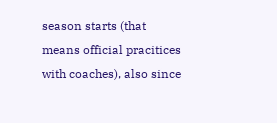season starts (that means official pracitices with coaches), also since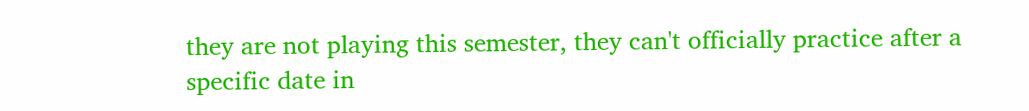they are not playing this semester, they can't officially practice after a specific date in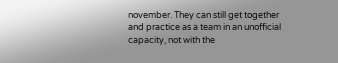november. They can still get together and practice as a team in an unofficial capacity, not with the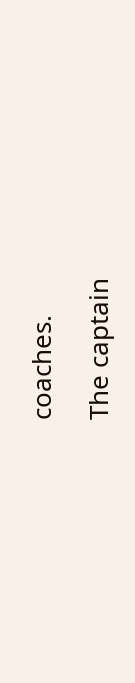coaches.

The captain